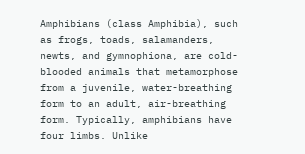Amphibians (class Amphibia), such as frogs, toads, salamanders, newts, and gymnophiona, are cold-blooded animals that metamorphose from a juvenile, water-breathing form to an adult, air-breathing form. Typically, amphibians have four limbs. Unlike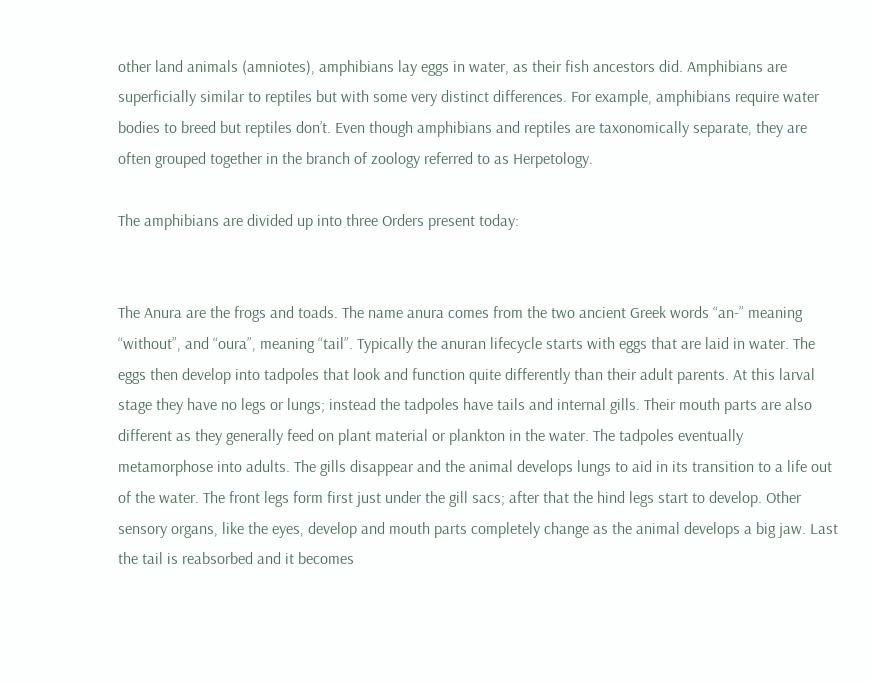other land animals (amniotes), amphibians lay eggs in water, as their fish ancestors did. Amphibians are superficially similar to reptiles but with some very distinct differences. For example, amphibians require water bodies to breed but reptiles don’t. Even though amphibians and reptiles are taxonomically separate, they are often grouped together in the branch of zoology referred to as Herpetology.

The amphibians are divided up into three Orders present today:


The Anura are the frogs and toads. The name anura comes from the two ancient Greek words “an-” meaning “without”, and “oura”, meaning “tail”. Typically the anuran lifecycle starts with eggs that are laid in water. The eggs then develop into tadpoles that look and function quite differently than their adult parents. At this larval stage they have no legs or lungs; instead the tadpoles have tails and internal gills. Their mouth parts are also different as they generally feed on plant material or plankton in the water. The tadpoles eventually metamorphose into adults. The gills disappear and the animal develops lungs to aid in its transition to a life out of the water. The front legs form first just under the gill sacs; after that the hind legs start to develop. Other sensory organs, like the eyes, develop and mouth parts completely change as the animal develops a big jaw. Last the tail is reabsorbed and it becomes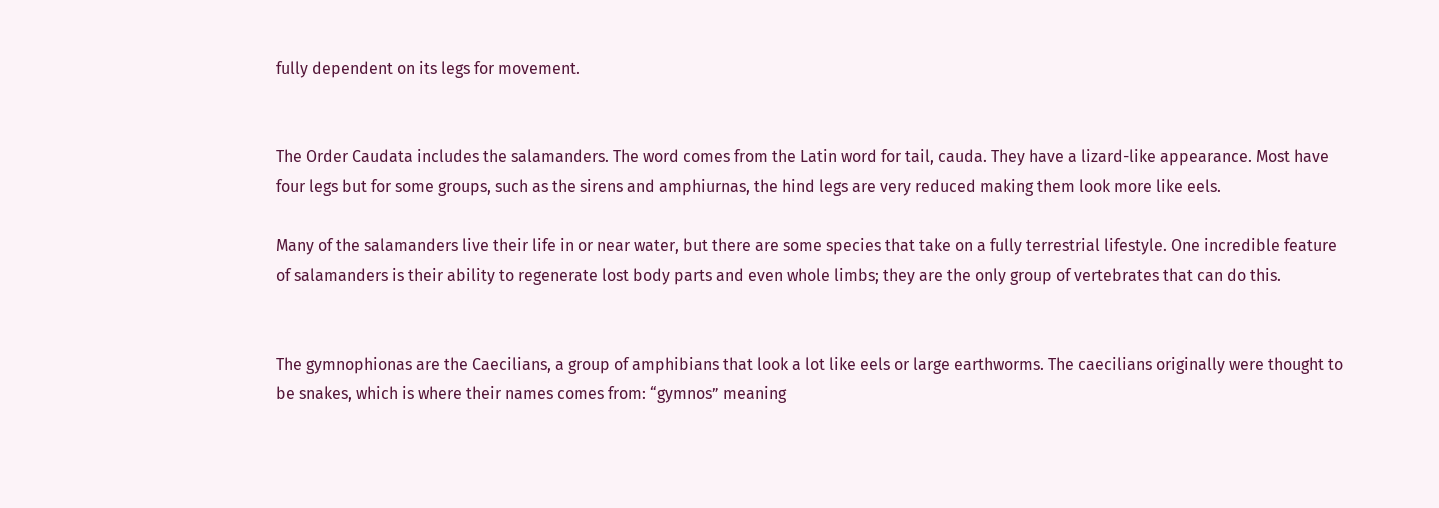fully dependent on its legs for movement.


The Order Caudata includes the salamanders. The word comes from the Latin word for tail, cauda. They have a lizard-like appearance. Most have four legs but for some groups, such as the sirens and amphiurnas, the hind legs are very reduced making them look more like eels.

Many of the salamanders live their life in or near water, but there are some species that take on a fully terrestrial lifestyle. One incredible feature of salamanders is their ability to regenerate lost body parts and even whole limbs; they are the only group of vertebrates that can do this.


The gymnophionas are the Caecilians, a group of amphibians that look a lot like eels or large earthworms. The caecilians originally were thought to be snakes, which is where their names comes from: “gymnos” meaning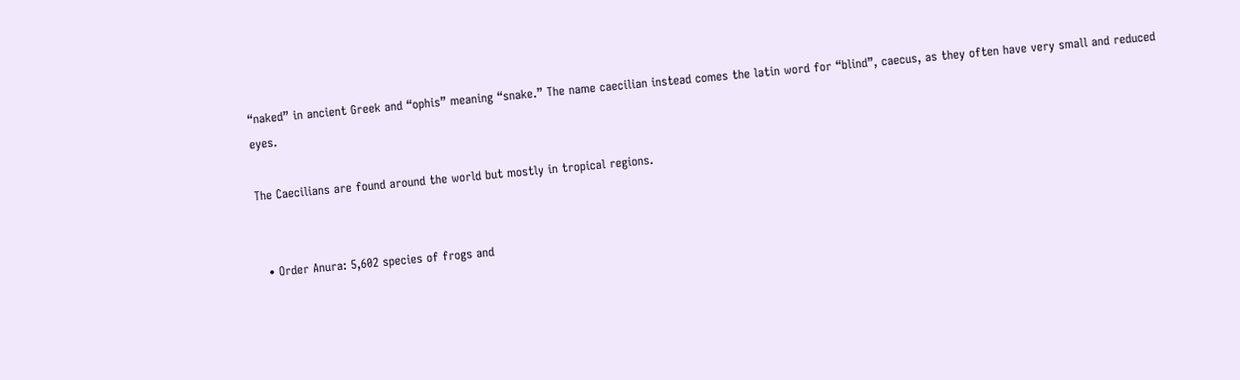“naked” in ancient Greek and “ophis” meaning “snake.” The name caecilian instead comes the latin word for “blind”, caecus, as they often have very small and reduced eyes.

The Caecilians are found around the world but mostly in tropical regions.


  • Order Anura: 5,602 species of frogs and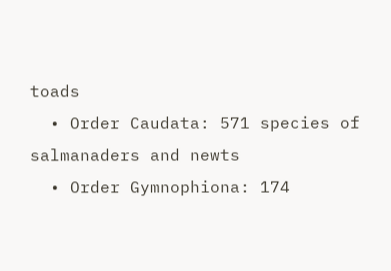toads
  • Order Caudata: 571 species of salmanaders and newts
  • Order Gymnophiona: 174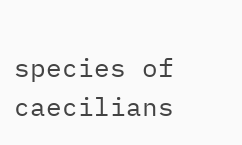species of caecilians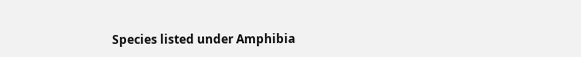Species listed under Amphibia